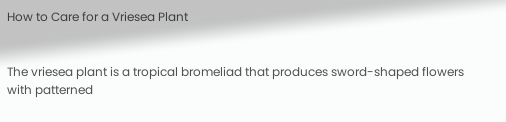How to Care for a Vriesea Plant


The vriesea plant is a tropical bromeliad that produces sword-shaped flowers with patterned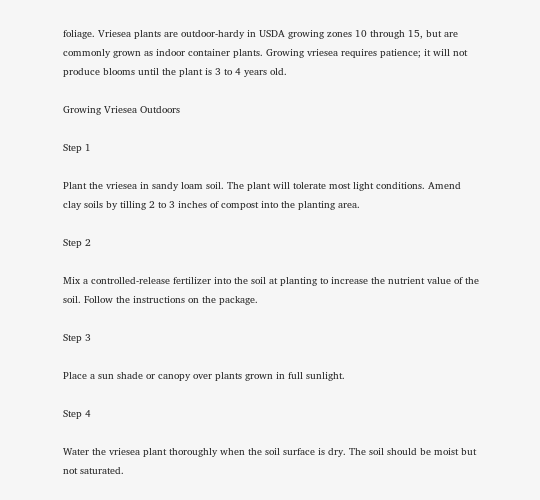foliage. Vriesea plants are outdoor-hardy in USDA growing zones 10 through 15, but are commonly grown as indoor container plants. Growing vriesea requires patience; it will not produce blooms until the plant is 3 to 4 years old.

Growing Vriesea Outdoors

Step 1

Plant the vriesea in sandy loam soil. The plant will tolerate most light conditions. Amend clay soils by tilling 2 to 3 inches of compost into the planting area.

Step 2

Mix a controlled-release fertilizer into the soil at planting to increase the nutrient value of the soil. Follow the instructions on the package.

Step 3

Place a sun shade or canopy over plants grown in full sunlight.

Step 4

Water the vriesea plant thoroughly when the soil surface is dry. The soil should be moist but not saturated.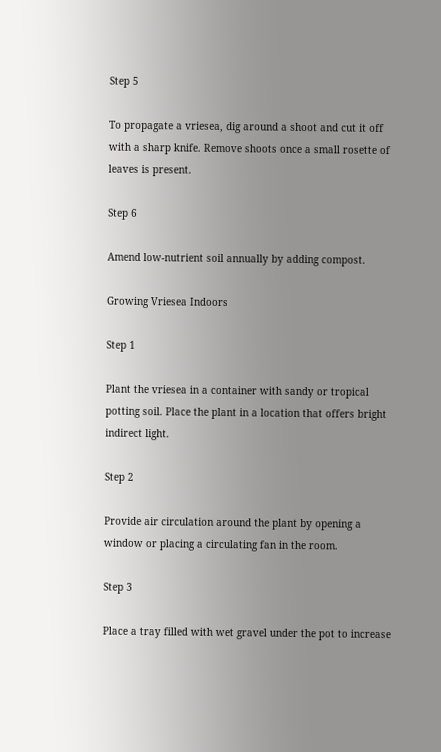Step 5

To propagate a vriesea, dig around a shoot and cut it off with a sharp knife. Remove shoots once a small rosette of leaves is present.

Step 6

Amend low-nutrient soil annually by adding compost.

Growing Vriesea Indoors

Step 1

Plant the vriesea in a container with sandy or tropical potting soil. Place the plant in a location that offers bright indirect light.

Step 2

Provide air circulation around the plant by opening a window or placing a circulating fan in the room.

Step 3

Place a tray filled with wet gravel under the pot to increase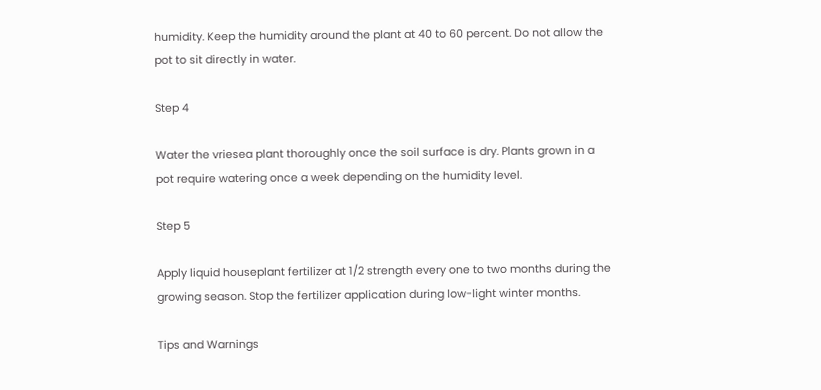humidity. Keep the humidity around the plant at 40 to 60 percent. Do not allow the pot to sit directly in water.

Step 4

Water the vriesea plant thoroughly once the soil surface is dry. Plants grown in a pot require watering once a week depending on the humidity level.

Step 5

Apply liquid houseplant fertilizer at 1/2 strength every one to two months during the growing season. Stop the fertilizer application during low-light winter months.

Tips and Warnings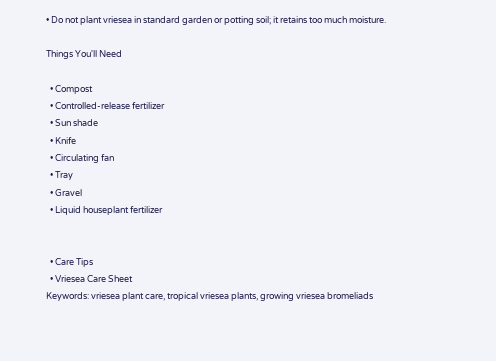• Do not plant vriesea in standard garden or potting soil; it retains too much moisture.

Things You'll Need

  • Compost
  • Controlled-release fertilizer
  • Sun shade
  • Knife
  • Circulating fan
  • Tray
  • Gravel
  • Liquid houseplant fertilizer


  • Care Tips
  • Vriesea Care Sheet
Keywords: vriesea plant care, tropical vriesea plants, growing vriesea bromeliads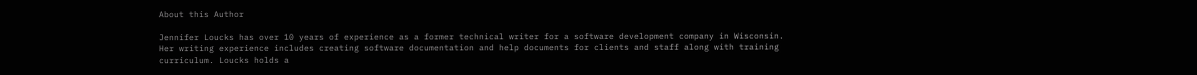About this Author

Jennifer Loucks has over 10 years of experience as a former technical writer for a software development company in Wisconsin. Her writing experience includes creating software documentation and help documents for clients and staff along with training curriculum. Loucks holds a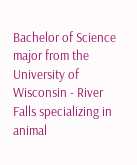Bachelor of Science major from the University of Wisconsin - River Falls specializing in animal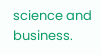science and business.